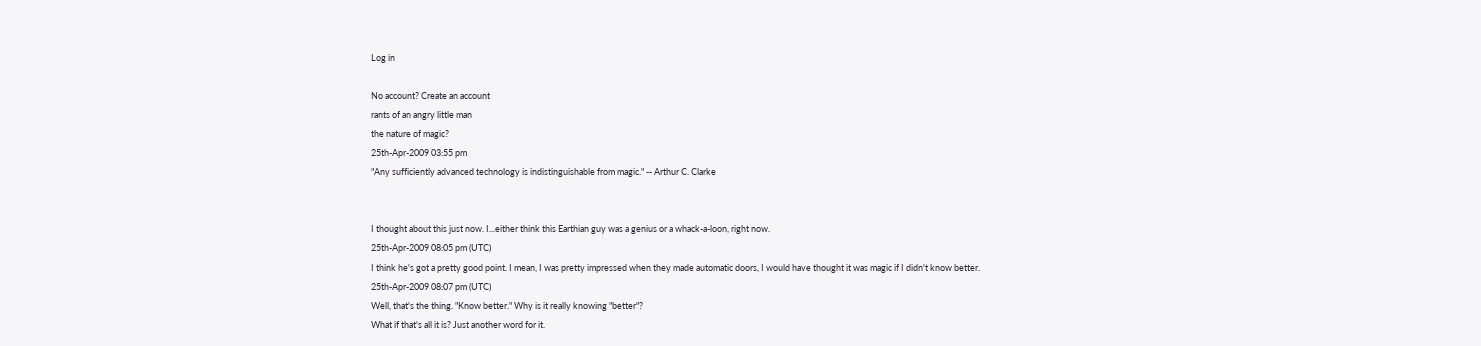Log in

No account? Create an account
rants of an angry little man
the nature of magic?
25th-Apr-2009 03:55 pm
"Any sufficiently advanced technology is indistinguishable from magic." -- Arthur C. Clarke


I thought about this just now. I...either think this Earthian guy was a genius or a whack-a-loon, right now.
25th-Apr-2009 08:05 pm (UTC)
I think he's got a pretty good point. I mean, I was pretty impressed when they made automatic doors, I would have thought it was magic if I didn't know better.
25th-Apr-2009 08:07 pm (UTC)
Well, that's the thing. "Know better." Why is it really knowing "better"?
What if that's all it is? Just another word for it.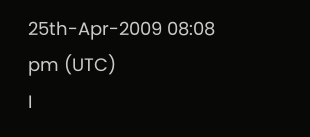25th-Apr-2009 08:08 pm (UTC)
I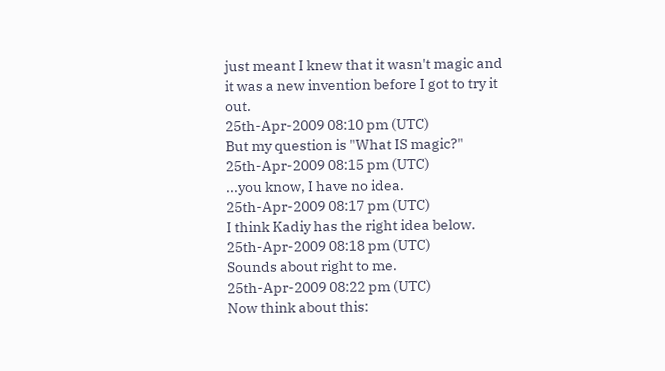just meant I knew that it wasn't magic and it was a new invention before I got to try it out.
25th-Apr-2009 08:10 pm (UTC)
But my question is "What IS magic?"
25th-Apr-2009 08:15 pm (UTC)
...you know, I have no idea.
25th-Apr-2009 08:17 pm (UTC)
I think Kadiy has the right idea below.
25th-Apr-2009 08:18 pm (UTC)
Sounds about right to me.
25th-Apr-2009 08:22 pm (UTC)
Now think about this: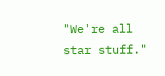"We're all star stuff."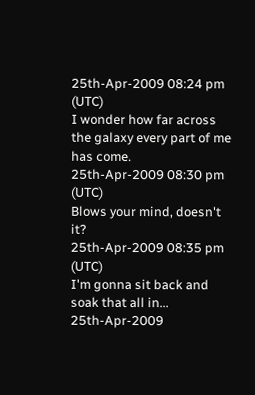25th-Apr-2009 08:24 pm (UTC)
I wonder how far across the galaxy every part of me has come.
25th-Apr-2009 08:30 pm (UTC)
Blows your mind, doesn't it?
25th-Apr-2009 08:35 pm (UTC)
I'm gonna sit back and soak that all in...
25th-Apr-2009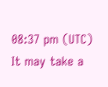08:37 pm (UTC)
It may take a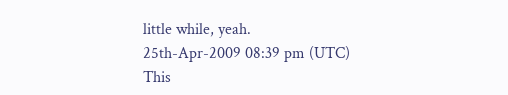little while, yeah.
25th-Apr-2009 08:39 pm (UTC)
This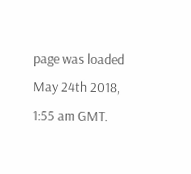page was loaded May 24th 2018, 1:55 am GMT.